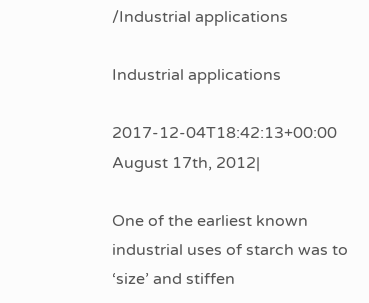/Industrial applications

Industrial applications

2017-12-04T18:42:13+00:00 August 17th, 2012|

One of the earliest known industrial uses of starch was to ‘size’ and stiffen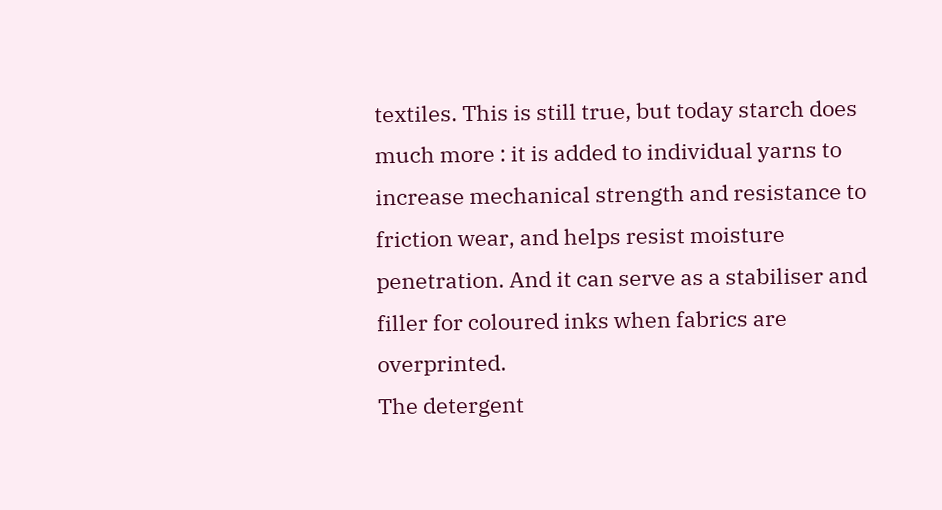textiles. This is still true, but today starch does much more : it is added to individual yarns to increase mechanical strength and resistance to friction wear, and helps resist moisture penetration. And it can serve as a stabiliser and filler for coloured inks when fabrics are overprinted.
The detergent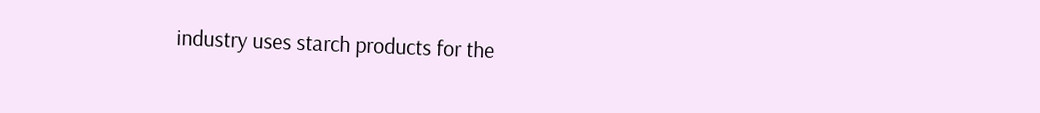industry uses starch products for the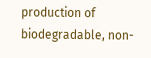production of biodegradable, non-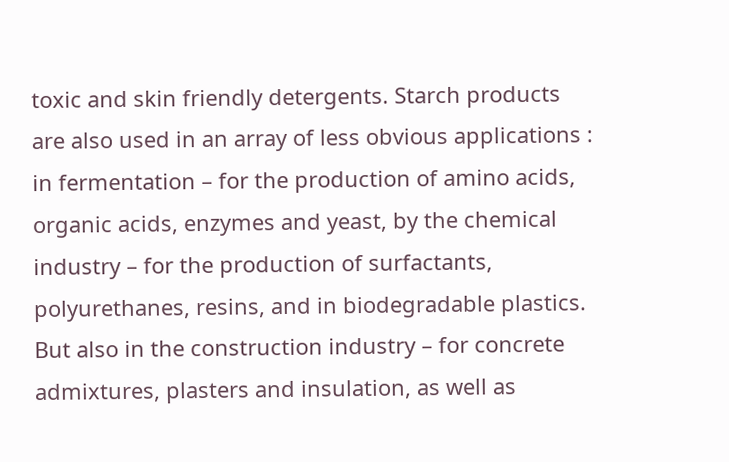toxic and skin friendly detergents. Starch products are also used in an array of less obvious applications : in fermentation – for the production of amino acids, organic acids, enzymes and yeast, by the chemical industry – for the production of surfactants, polyurethanes, resins, and in biodegradable plastics. But also in the construction industry – for concrete admixtures, plasters and insulation, as well as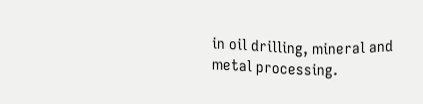in oil drilling, mineral and metal processing.